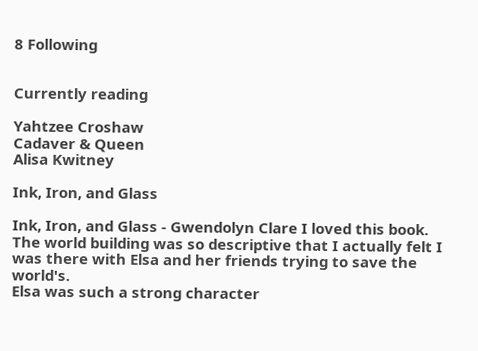8 Following


Currently reading

Yahtzee Croshaw
Cadaver & Queen
Alisa Kwitney

Ink, Iron, and Glass

Ink, Iron, and Glass - Gwendolyn Clare I loved this book.
The world building was so descriptive that I actually felt I was there with Elsa and her friends trying to save the world's.
Elsa was such a strong character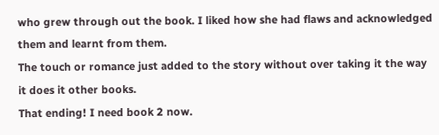who grew through out the book. I liked how she had flaws and acknowledged them and learnt from them.
The touch or romance just added to the story without over taking it the way it does it other books.
That ending! I need book 2 now.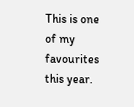This is one of my favourites this year.